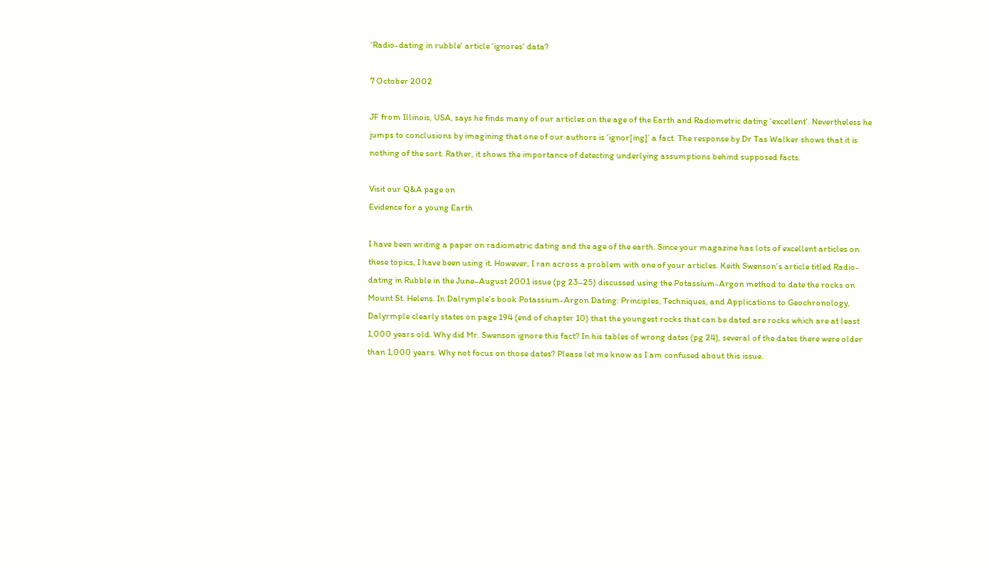‘Radio-dating in rubble’ article ‘ignores’ data?

7 October 2002

JF from Illinois, USA, says he finds many of our articles on the age of the Earth and Radiometric dating ‘excellent’. Nevertheless he jumps to conclusions by imagining that one of our authors is ‘ignor[ing]’ a fact. The response by Dr Tas Walker shows that it is nothing of the sort. Rather, it shows the importance of detecting underlying assumptions behind supposed facts.

Visit our Q&A page on
Evidence for a young Earth

I have been writing a paper on radiometric dating and the age of the earth. Since your magazine has lots of excellent articles on these topics, I have been using it. However, I ran across a problem with one of your articles. Keith Swenson’s article titled Radio-dating in Rubble in the June–August 2001 issue (pg 23–25) discussed using the Potassium-Argon method to date the rocks on Mount St. Helens. In Dalrymple’s book Potassium-Argon Dating: Principles, Techniques, and Applications to Geochronology, Dalyrmple clearly states on page 194 (end of chapter 10) that the youngest rocks that can be dated are rocks which are at least 1,000 years old. Why did Mr. Swenson ignore this fact? In his tables of wrong dates (pg 24), several of the dates there were older than 1,000 years. Why not focus on those dates? Please let me know as I am confused about this issue.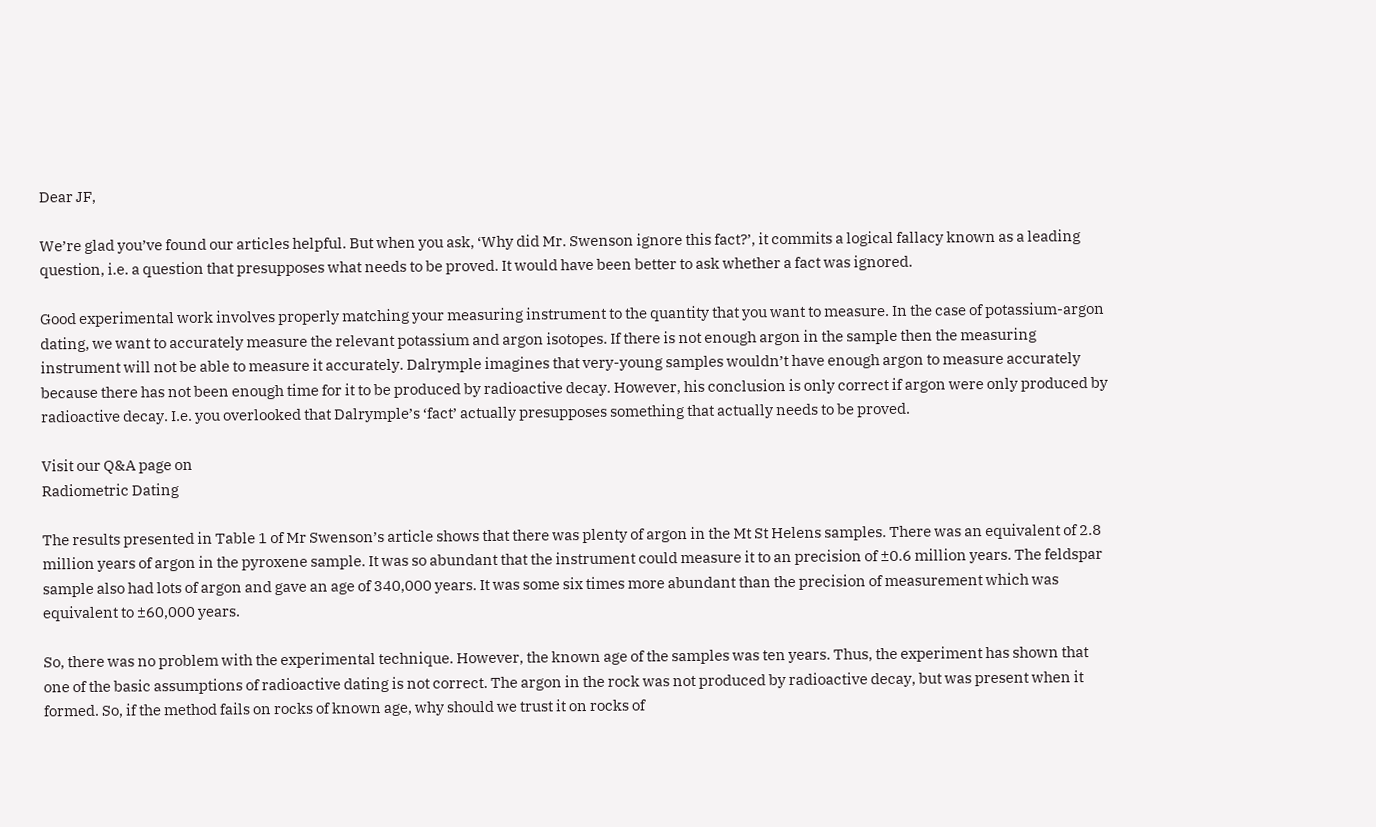Dear JF,

We’re glad you’ve found our articles helpful. But when you ask, ‘Why did Mr. Swenson ignore this fact?’, it commits a logical fallacy known as a leading question, i.e. a question that presupposes what needs to be proved. It would have been better to ask whether a fact was ignored.

Good experimental work involves properly matching your measuring instrument to the quantity that you want to measure. In the case of potassium-argon dating, we want to accurately measure the relevant potassium and argon isotopes. If there is not enough argon in the sample then the measuring instrument will not be able to measure it accurately. Dalrymple imagines that very-young samples wouldn’t have enough argon to measure accurately because there has not been enough time for it to be produced by radioactive decay. However, his conclusion is only correct if argon were only produced by radioactive decay. I.e. you overlooked that Dalrymple’s ‘fact’ actually presupposes something that actually needs to be proved.

Visit our Q&A page on
Radiometric Dating

The results presented in Table 1 of Mr Swenson’s article shows that there was plenty of argon in the Mt St Helens samples. There was an equivalent of 2.8 million years of argon in the pyroxene sample. It was so abundant that the instrument could measure it to an precision of ±0.6 million years. The feldspar sample also had lots of argon and gave an age of 340,000 years. It was some six times more abundant than the precision of measurement which was equivalent to ±60,000 years.

So, there was no problem with the experimental technique. However, the known age of the samples was ten years. Thus, the experiment has shown that one of the basic assumptions of radioactive dating is not correct. The argon in the rock was not produced by radioactive decay, but was present when it formed. So, if the method fails on rocks of known age, why should we trust it on rocks of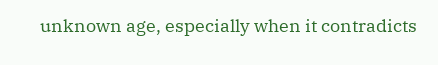unknown age, especially when it contradicts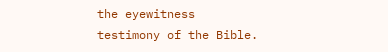the eyewitness testimony of the Bible.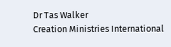Dr Tas Walker
Creation Ministries International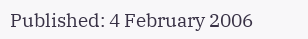Published: 4 February 2006